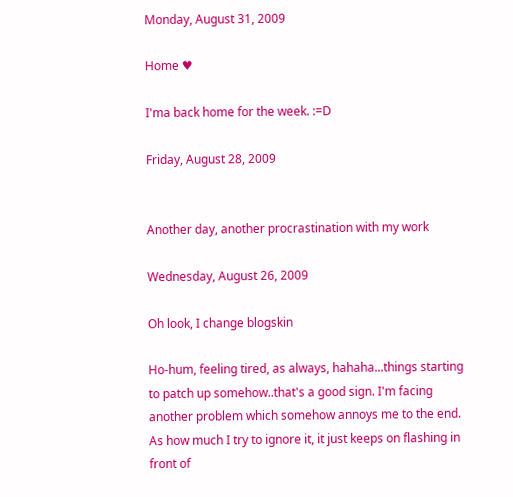Monday, August 31, 2009

Home ♥

I'ma back home for the week. :=D

Friday, August 28, 2009


Another day, another procrastination with my work

Wednesday, August 26, 2009

Oh look, I change blogskin

Ho-hum, feeling tired, as always, hahaha...things starting to patch up somehow..that's a good sign. I'm facing another problem which somehow annoys me to the end. As how much I try to ignore it, it just keeps on flashing in front of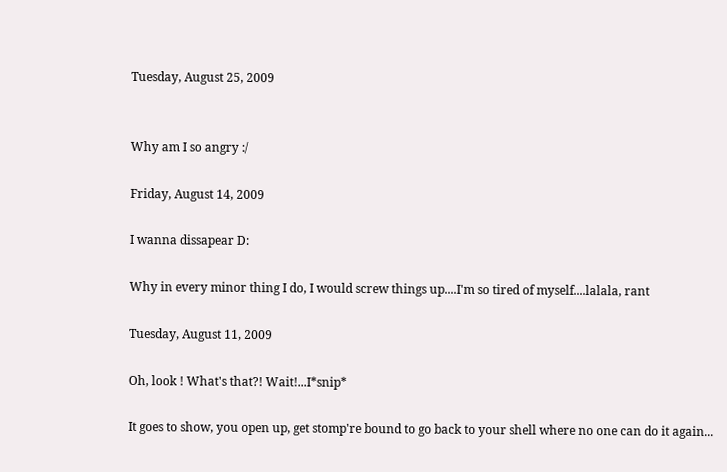Tuesday, August 25, 2009


Why am I so angry :/

Friday, August 14, 2009

I wanna dissapear D:

Why in every minor thing I do, I would screw things up....I'm so tired of myself....lalala, rant

Tuesday, August 11, 2009

Oh, look ! What's that?! Wait!...I*snip*

It goes to show, you open up, get stomp're bound to go back to your shell where no one can do it again...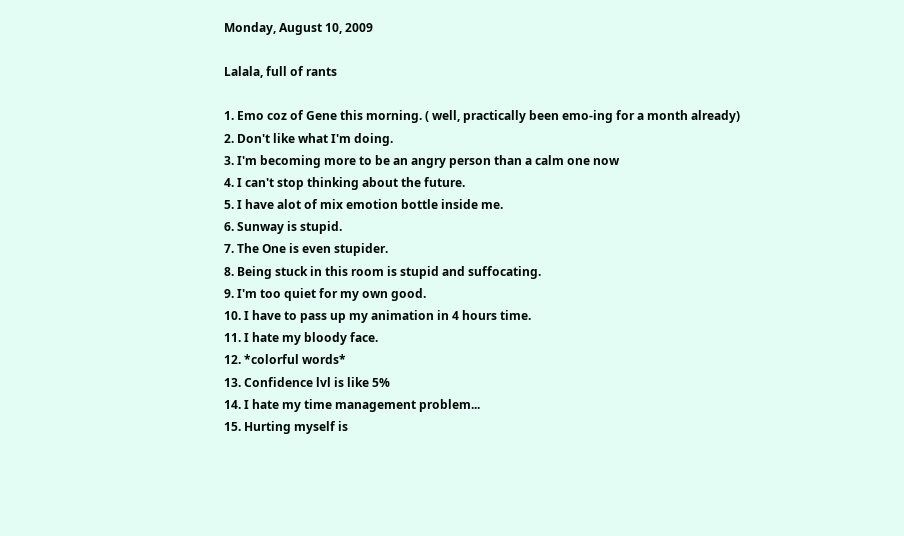Monday, August 10, 2009

Lalala, full of rants

1. Emo coz of Gene this morning. ( well, practically been emo-ing for a month already)
2. Don't like what I'm doing.
3. I'm becoming more to be an angry person than a calm one now
4. I can't stop thinking about the future.
5. I have alot of mix emotion bottle inside me.
6. Sunway is stupid.
7. The One is even stupider.
8. Being stuck in this room is stupid and suffocating.
9. I'm too quiet for my own good.
10. I have to pass up my animation in 4 hours time.
11. I hate my bloody face.
12. *colorful words*
13. Confidence lvl is like 5%
14. I hate my time management problem...
15. Hurting myself is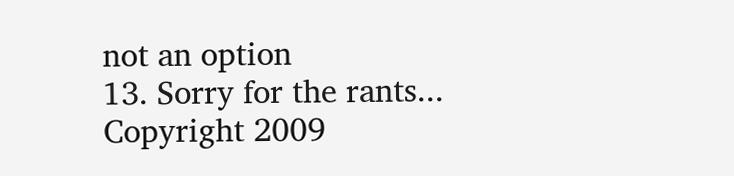not an option
13. Sorry for the rants...
Copyright 2009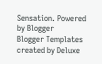Sensation. Powered by Blogger
Blogger Templates created by Deluxe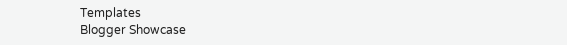Templates
Blogger Showcase